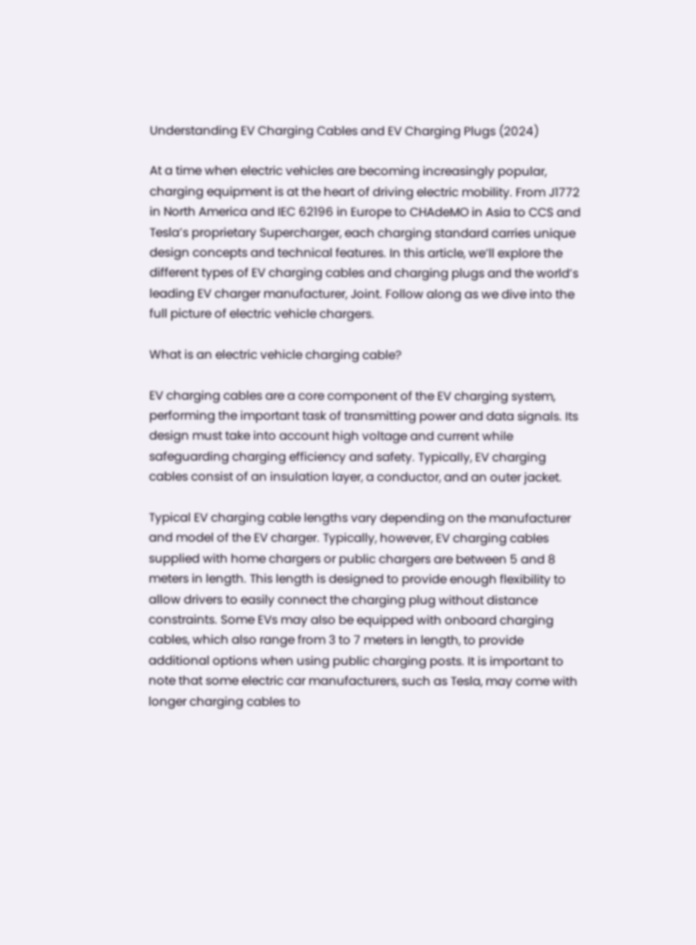Understanding EV Charging Cables and EV Charging Plugs (2024)

At a time when electric vehicles are becoming increasingly popular, charging equipment is at the heart of driving electric mobility. From J1772 in North America and IEC 62196 in Europe to CHAdeMO in Asia to CCS and Tesla’s proprietary Supercharger, each charging standard carries unique design concepts and technical features. In this article, we’ll explore the different types of EV charging cables and charging plugs and the world’s leading EV charger manufacturer, Joint. Follow along as we dive into the full picture of electric vehicle chargers.

What is an electric vehicle charging cable?

EV charging cables are a core component of the EV charging system, performing the important task of transmitting power and data signals. Its design must take into account high voltage and current while safeguarding charging efficiency and safety. Typically, EV charging cables consist of an insulation layer, a conductor, and an outer jacket.

Typical EV charging cable lengths vary depending on the manufacturer and model of the EV charger. Typically, however, EV charging cables supplied with home chargers or public chargers are between 5 and 8 meters in length. This length is designed to provide enough flexibility to allow drivers to easily connect the charging plug without distance constraints. Some EVs may also be equipped with onboard charging cables, which also range from 3 to 7 meters in length, to provide additional options when using public charging posts. It is important to note that some electric car manufacturers, such as Tesla, may come with longer charging cables to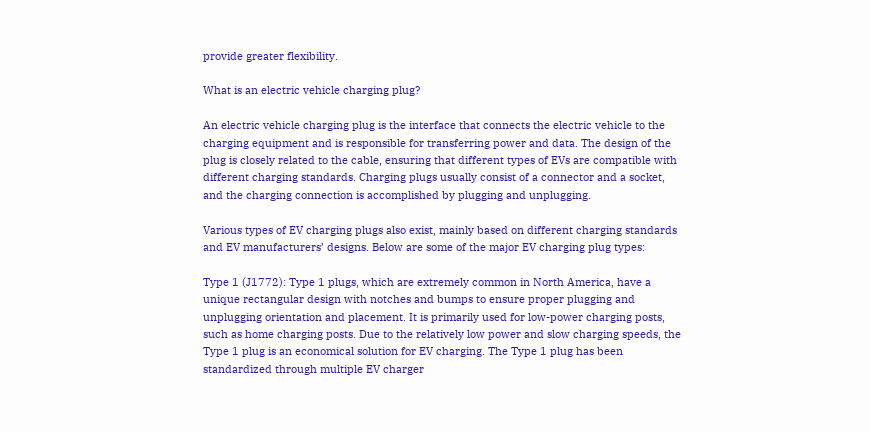provide greater flexibility.

What is an electric vehicle charging plug?

An electric vehicle charging plug is the interface that connects the electric vehicle to the charging equipment and is responsible for transferring power and data. The design of the plug is closely related to the cable, ensuring that different types of EVs are compatible with different charging standards. Charging plugs usually consist of a connector and a socket, and the charging connection is accomplished by plugging and unplugging.

Various types of EV charging plugs also exist, mainly based on different charging standards and EV manufacturers’ designs. Below are some of the major EV charging plug types:

Type 1 (J1772): Type 1 plugs, which are extremely common in North America, have a unique rectangular design with notches and bumps to ensure proper plugging and unplugging orientation and placement. It is primarily used for low-power charging posts, such as home charging posts. Due to the relatively low power and slow charging speeds, the Type 1 plug is an economical solution for EV charging. The Type 1 plug has been standardized through multiple EV charger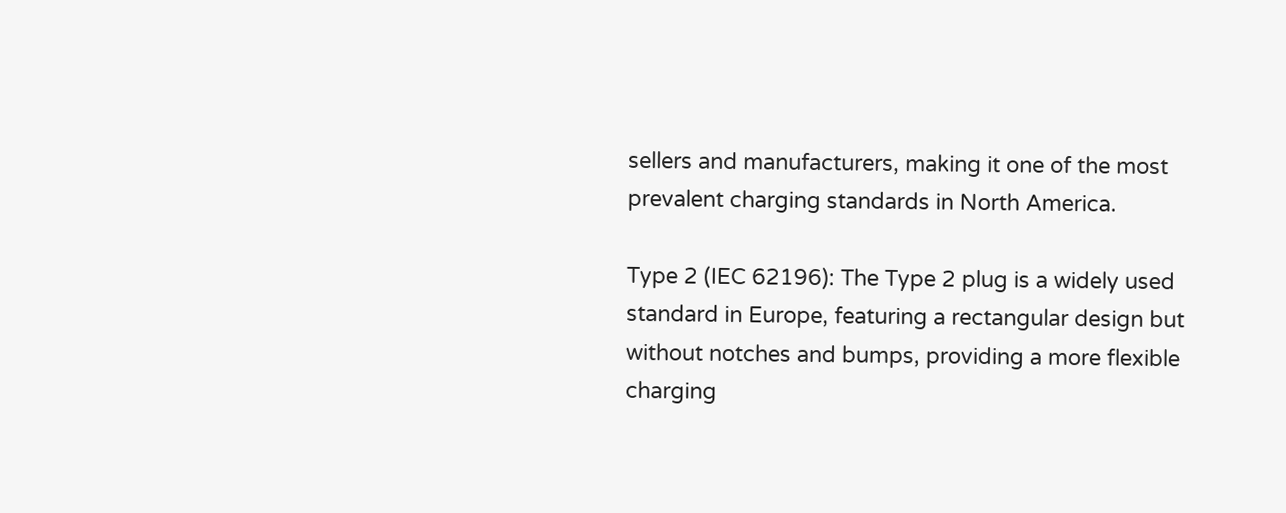sellers and manufacturers, making it one of the most prevalent charging standards in North America.

Type 2 (IEC 62196): The Type 2 plug is a widely used standard in Europe, featuring a rectangular design but without notches and bumps, providing a more flexible charging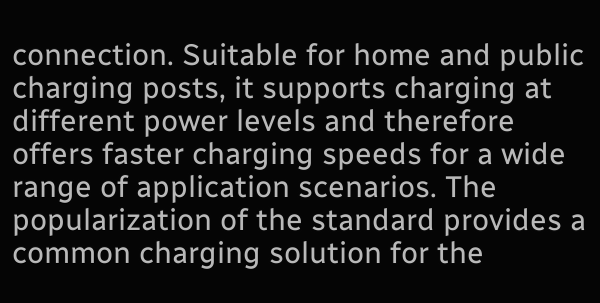connection. Suitable for home and public charging posts, it supports charging at different power levels and therefore offers faster charging speeds for a wide range of application scenarios. The popularization of the standard provides a common charging solution for the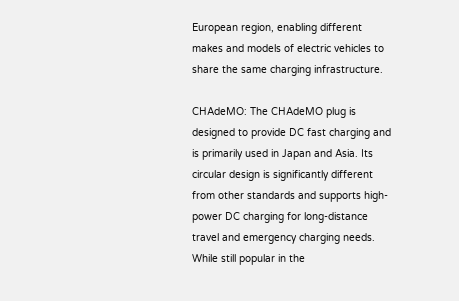European region, enabling different makes and models of electric vehicles to share the same charging infrastructure.

CHAdeMO: The CHAdeMO plug is designed to provide DC fast charging and is primarily used in Japan and Asia. Its circular design is significantly different from other standards and supports high-power DC charging for long-distance travel and emergency charging needs. While still popular in the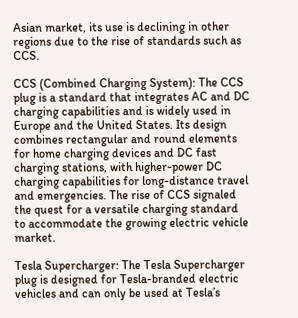Asian market, its use is declining in other regions due to the rise of standards such as CCS.

CCS (Combined Charging System): The CCS plug is a standard that integrates AC and DC charging capabilities and is widely used in Europe and the United States. Its design combines rectangular and round elements for home charging devices and DC fast charging stations, with higher-power DC charging capabilities for long-distance travel and emergencies. The rise of CCS signaled the quest for a versatile charging standard to accommodate the growing electric vehicle market.

Tesla Supercharger: The Tesla Supercharger plug is designed for Tesla-branded electric vehicles and can only be used at Tesla’s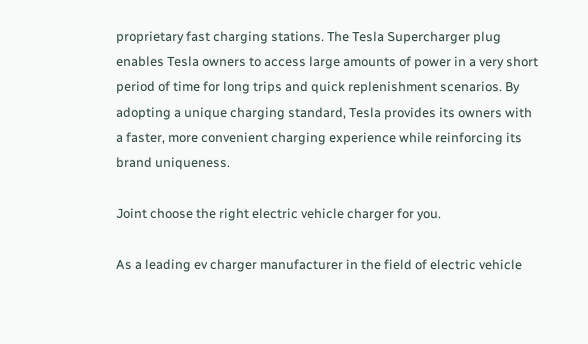proprietary fast charging stations. The Tesla Supercharger plug enables Tesla owners to access large amounts of power in a very short period of time for long trips and quick replenishment scenarios. By adopting a unique charging standard, Tesla provides its owners with a faster, more convenient charging experience while reinforcing its brand uniqueness.

Joint choose the right electric vehicle charger for you.

As a leading ev charger manufacturer in the field of electric vehicle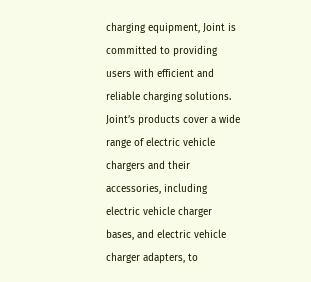charging equipment, Joint is committed to providing users with efficient and reliable charging solutions. Joint’s products cover a wide range of electric vehicle chargers and their accessories, including electric vehicle charger bases, and electric vehicle charger adapters, to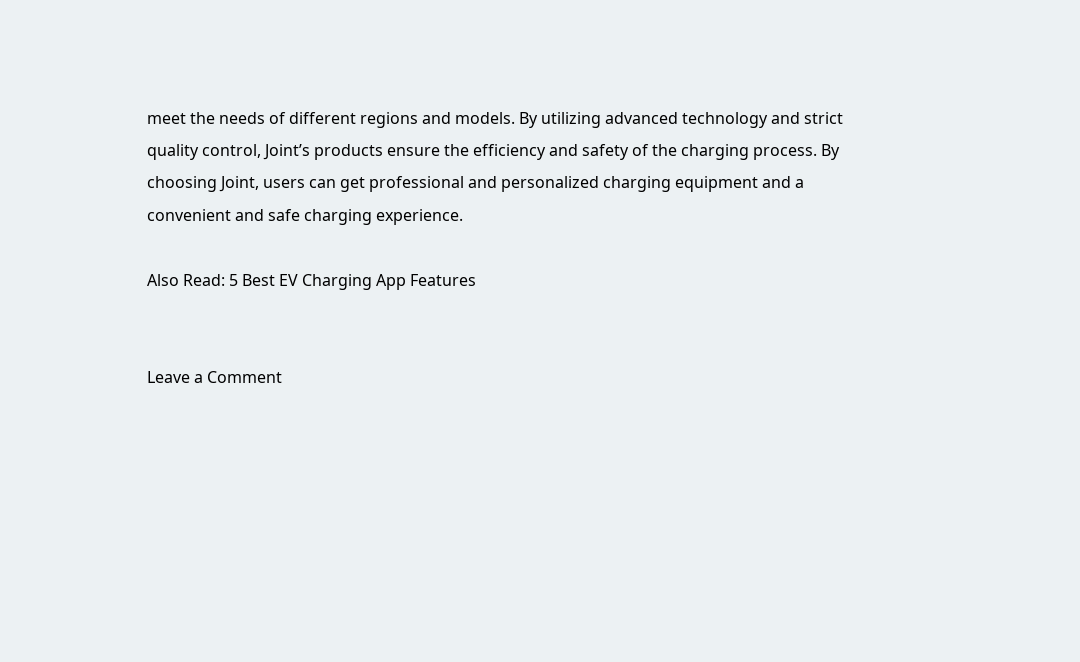meet the needs of different regions and models. By utilizing advanced technology and strict quality control, Joint’s products ensure the efficiency and safety of the charging process. By choosing Joint, users can get professional and personalized charging equipment and a convenient and safe charging experience.

Also Read: 5 Best EV Charging App Features


Leave a Comment